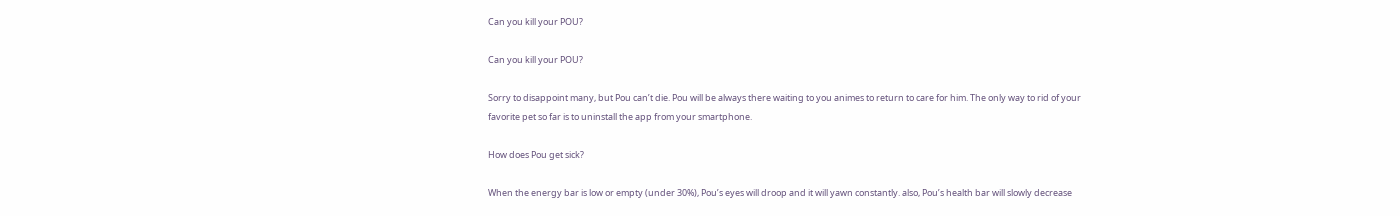Can you kill your POU?

Can you kill your POU?

Sorry to disappoint many, but Pou can’t die. Pou will be always there waiting to you animes to return to care for him. The only way to rid of your favorite pet so far is to uninstall the app from your smartphone.

How does Pou get sick?

When the energy bar is low or empty (under 30%), Pou’s eyes will droop and it will yawn constantly. also, Pou’s health bar will slowly decrease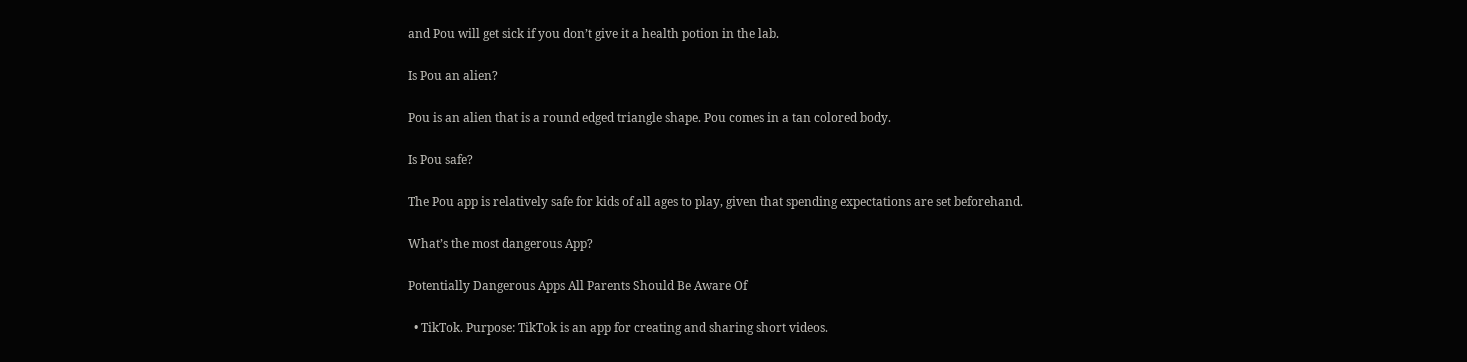and Pou will get sick if you don’t give it a health potion in the lab.

Is Pou an alien?

Pou is an alien that is a round edged triangle shape. Pou comes in a tan colored body.

Is Pou safe?

The Pou app is relatively safe for kids of all ages to play, given that spending expectations are set beforehand.

What’s the most dangerous App?

Potentially Dangerous Apps All Parents Should Be Aware Of

  • TikTok. Purpose: TikTok is an app for creating and sharing short videos.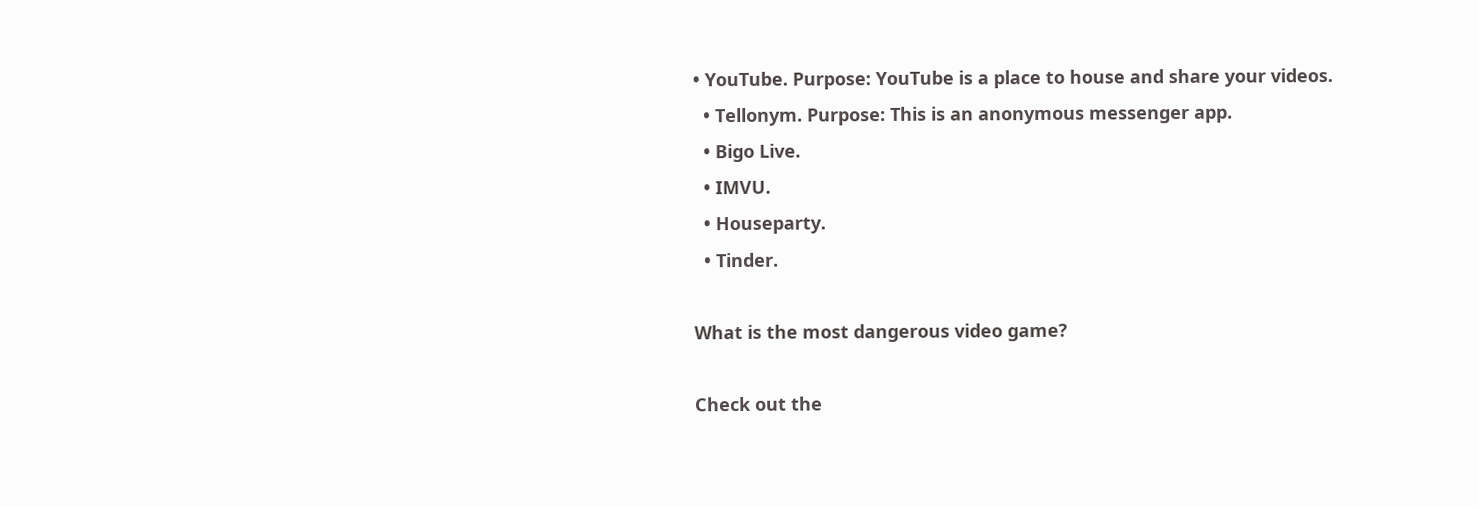• YouTube. Purpose: YouTube is a place to house and share your videos.
  • Tellonym. Purpose: This is an anonymous messenger app.
  • Bigo Live.
  • IMVU.
  • Houseparty.
  • Tinder.

What is the most dangerous video game?

Check out the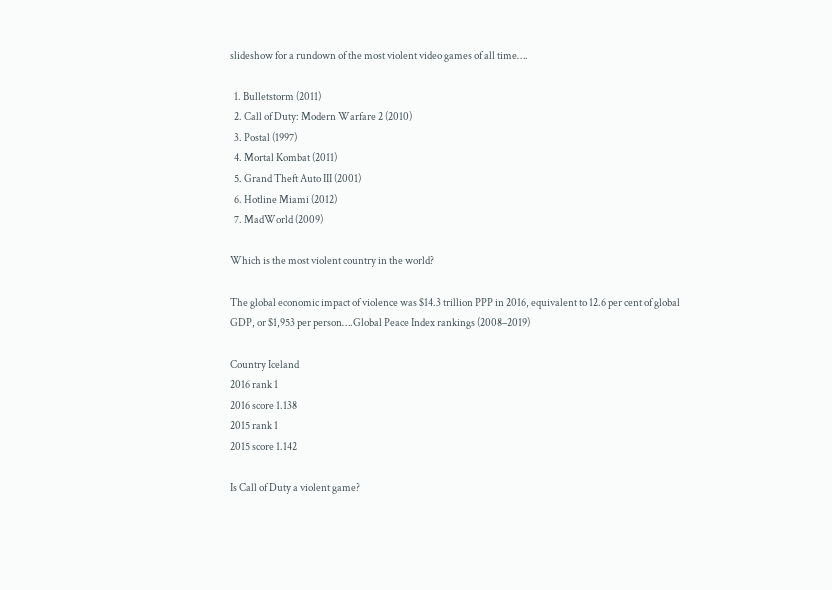slideshow for a rundown of the most violent video games of all time….

  1. Bulletstorm (2011)
  2. Call of Duty: Modern Warfare 2 (2010)
  3. Postal (1997)
  4. Mortal Kombat (2011)
  5. Grand Theft Auto III (2001)
  6. Hotline Miami (2012)
  7. MadWorld (2009)

Which is the most violent country in the world?

The global economic impact of violence was $14.3 trillion PPP in 2016, equivalent to 12.6 per cent of global GDP, or $1,953 per person….Global Peace Index rankings (2008–2019)

Country Iceland
2016 rank 1
2016 score 1.138
2015 rank 1
2015 score 1.142

Is Call of Duty a violent game?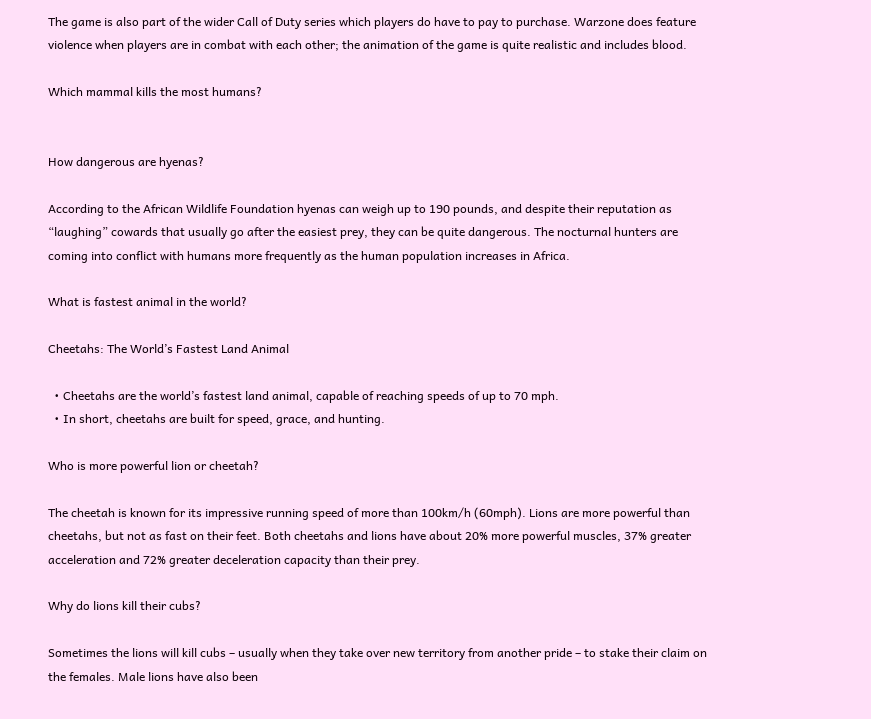The game is also part of the wider Call of Duty series which players do have to pay to purchase. Warzone does feature violence when players are in combat with each other; the animation of the game is quite realistic and includes blood.

Which mammal kills the most humans?


How dangerous are hyenas?

According to the African Wildlife Foundation hyenas can weigh up to 190 pounds, and despite their reputation as “laughing” cowards that usually go after the easiest prey, they can be quite dangerous. The nocturnal hunters are coming into conflict with humans more frequently as the human population increases in Africa.

What is fastest animal in the world?

Cheetahs: The World’s Fastest Land Animal

  • Cheetahs are the world’s fastest land animal, capable of reaching speeds of up to 70 mph.
  • In short, cheetahs are built for speed, grace, and hunting.

Who is more powerful lion or cheetah?

The cheetah is known for its impressive running speed of more than 100km/h (60mph). Lions are more powerful than cheetahs, but not as fast on their feet. Both cheetahs and lions have about 20% more powerful muscles, 37% greater acceleration and 72% greater deceleration capacity than their prey.

Why do lions kill their cubs?

Sometimes the lions will kill cubs – usually when they take over new territory from another pride – to stake their claim on the females. Male lions have also been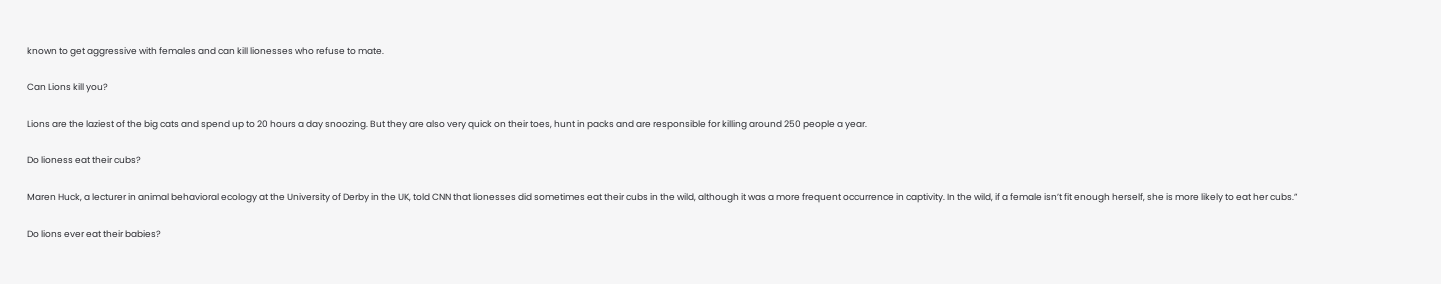known to get aggressive with females and can kill lionesses who refuse to mate.

Can Lions kill you?

Lions are the laziest of the big cats and spend up to 20 hours a day snoozing. But they are also very quick on their toes, hunt in packs and are responsible for killing around 250 people a year.

Do lioness eat their cubs?

Maren Huck, a lecturer in animal behavioral ecology at the University of Derby in the UK, told CNN that lionesses did sometimes eat their cubs in the wild, although it was a more frequent occurrence in captivity. In the wild, if a female isn’t fit enough herself, she is more likely to eat her cubs.”

Do lions ever eat their babies?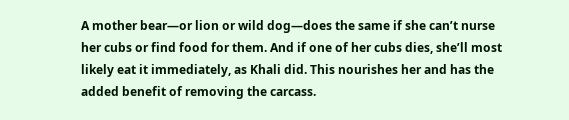A mother bear—or lion or wild dog—does the same if she can’t nurse her cubs or find food for them. And if one of her cubs dies, she’ll most likely eat it immediately, as Khali did. This nourishes her and has the added benefit of removing the carcass.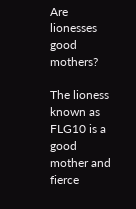Are lionesses good mothers?

The lioness known as FLG10 is a good mother and fierce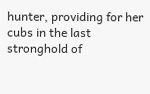hunter, providing for her cubs in the last stronghold of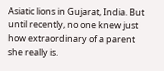Asiatic lions in Gujarat, India. But until recently, no one knew just how extraordinary of a parent she really is.